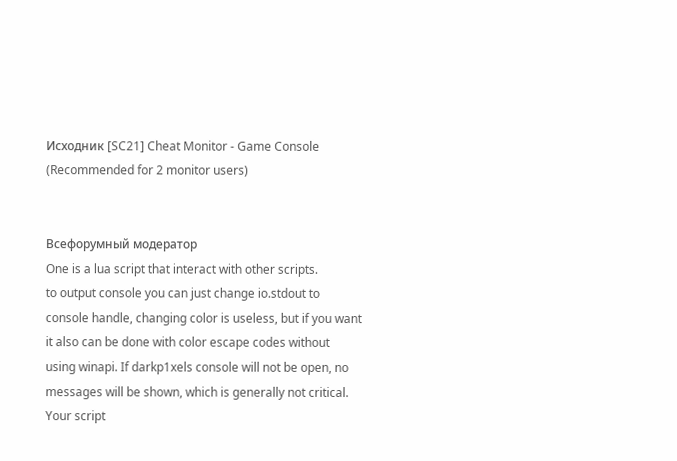Исходник [SC21] Cheat Monitor - Game Console (Recommended for 2 monitor users)


Всефорумный модератор
One is a lua script that interact with other scripts.
to output console you can just change io.stdout to console handle, changing color is useless, but if you want it also can be done with color escape codes without using winapi. If darkp1xels console will not be open, no messages will be shown, which is generally not critical. Your script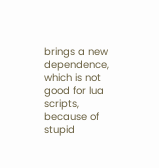brings a new dependence, which is not good for lua scripts, because of stupid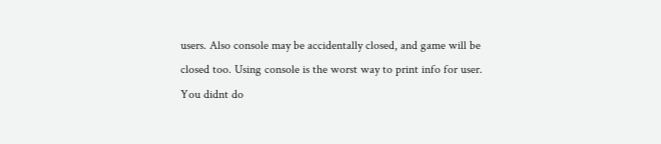users. Also console may be accidentally closed, and game will be closed too. Using console is the worst way to print info for user.
You didnt do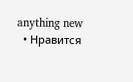anything new
  • Нравится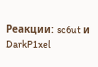Реакции: sc6ut и DarkP1xel